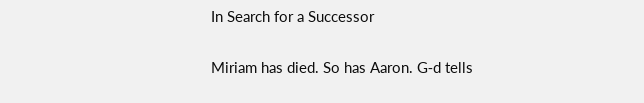In Search for a Successor

Miriam has died. So has Aaron. G‑d tells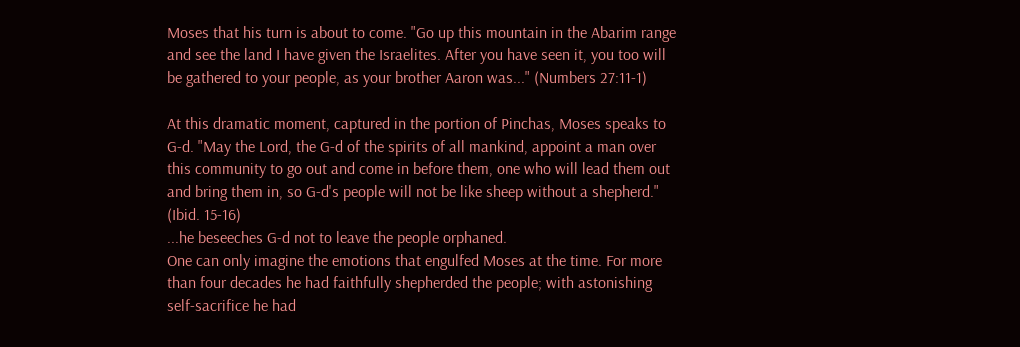Moses that his turn is about to come. "Go up this mountain in the Abarim range and see the land I have given the Israelites. After you have seen it, you too will be gathered to your people, as your brother Aaron was..." (Numbers 27:11-1)

At this dramatic moment, captured in the portion of Pinchas, Moses speaks to G‑d. "May the Lord, the G‑d of the spirits of all mankind, appoint a man over this community to go out and come in before them, one who will lead them out and bring them in, so G‑d's people will not be like sheep without a shepherd." (Ibid. 15-16)
...he beseeches G‑d not to leave the people orphaned.
One can only imagine the emotions that engulfed Moses at the time. For more than four decades he had faithfully shepherded the people; with astonishing self-sacrifice he had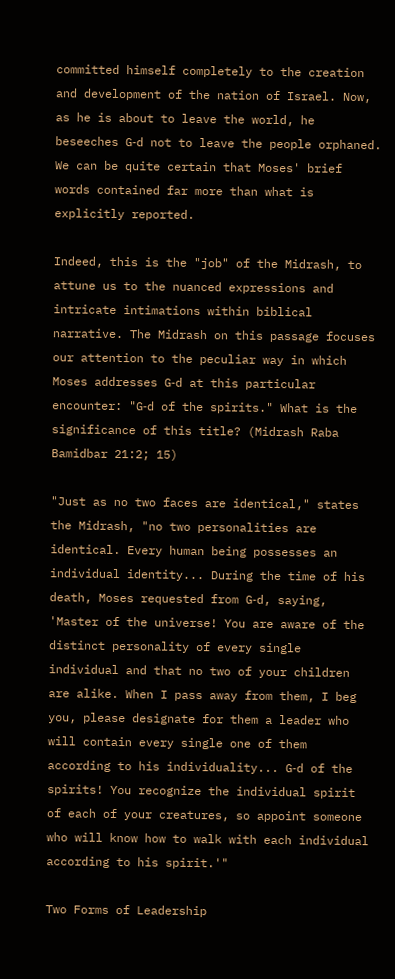committed himself completely to the creation and development of the nation of Israel. Now, as he is about to leave the world, he beseeches G‑d not to leave the people orphaned. We can be quite certain that Moses' brief words contained far more than what is explicitly reported.

Indeed, this is the "job" of the Midrash, to attune us to the nuanced expressions and intricate intimations within biblical narrative. The Midrash on this passage focuses our attention to the peculiar way in which Moses addresses G‑d at this particular encounter: "G‑d of the spirits." What is the significance of this title? (Midrash Raba Bamidbar 21:2; 15)

"Just as no two faces are identical," states the Midrash, "no two personalities are identical. Every human being possesses an individual identity... During the time of his death, Moses requested from G‑d, saying, 'Master of the universe! You are aware of the distinct personality of every single individual and that no two of your children are alike. When I pass away from them, I beg you, please designate for them a leader who will contain every single one of them according to his individuality... G‑d of the spirits! You recognize the individual spirit of each of your creatures, so appoint someone who will know how to walk with each individual according to his spirit.'"

Two Forms of Leadership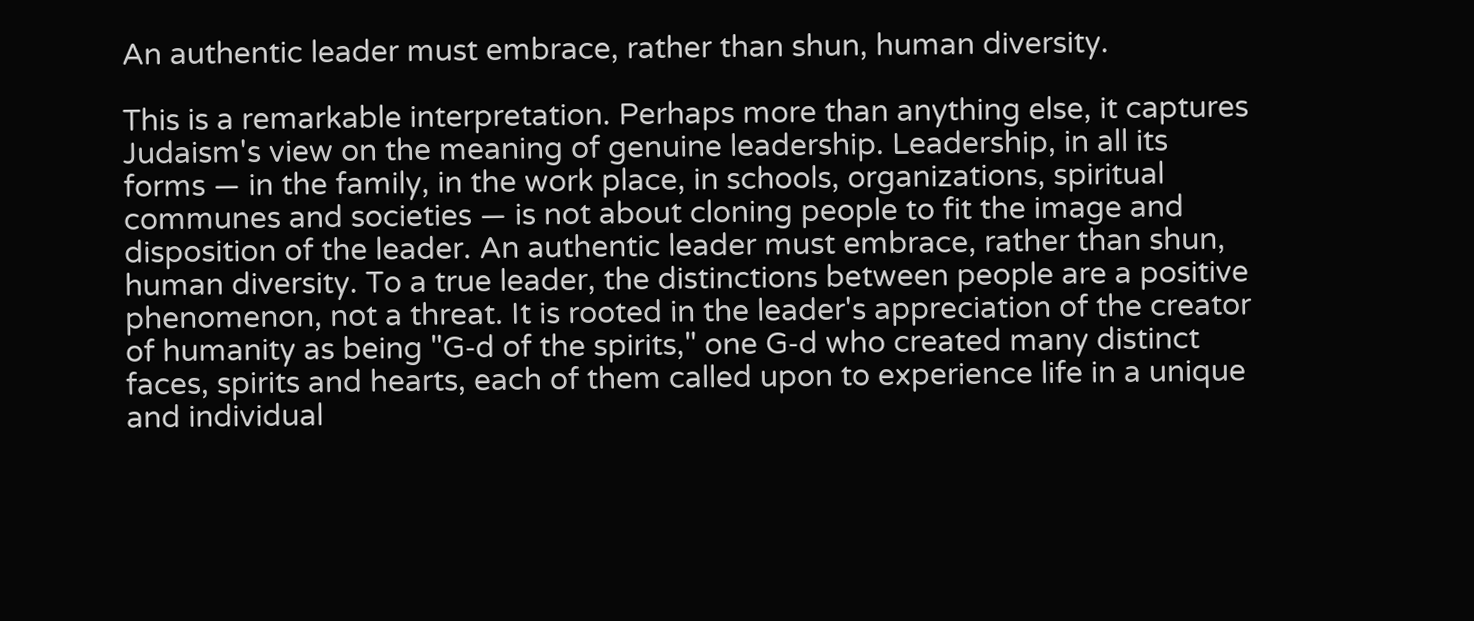An authentic leader must embrace, rather than shun, human diversity.

This is a remarkable interpretation. Perhaps more than anything else, it captures Judaism's view on the meaning of genuine leadership. Leadership, in all its forms — in the family, in the work place, in schools, organizations, spiritual communes and societies — is not about cloning people to fit the image and disposition of the leader. An authentic leader must embrace, rather than shun, human diversity. To a true leader, the distinctions between people are a positive phenomenon, not a threat. It is rooted in the leader's appreciation of the creator of humanity as being "G‑d of the spirits," one G‑d who created many distinct faces, spirits and hearts, each of them called upon to experience life in a unique and individual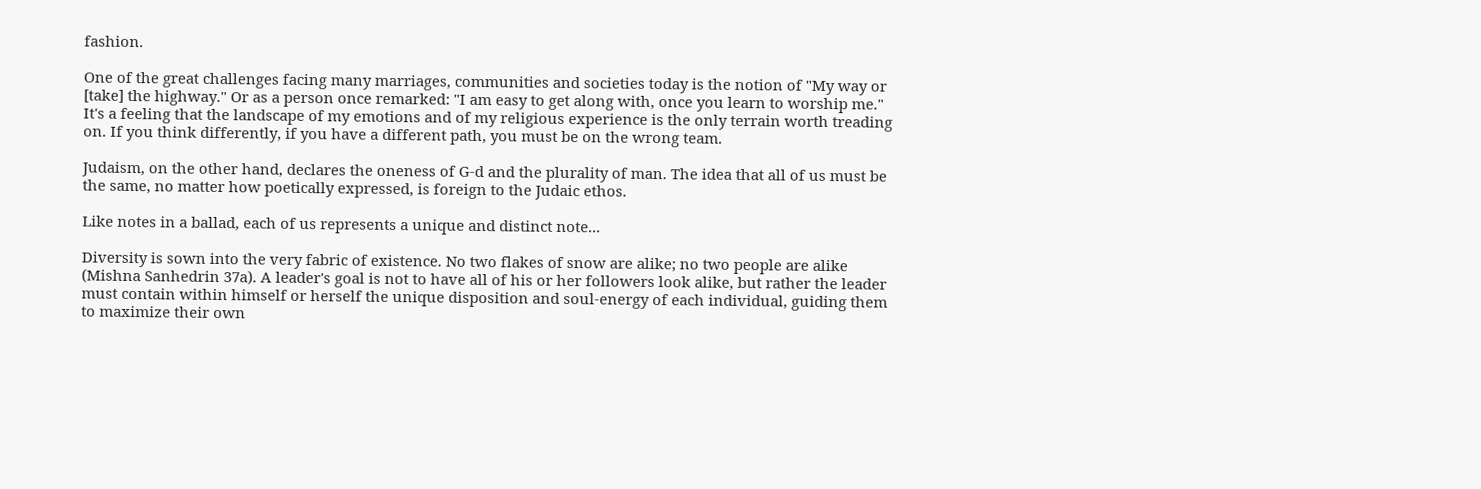fashion.

One of the great challenges facing many marriages, communities and societies today is the notion of "My way or [take] the highway." Or as a person once remarked: "I am easy to get along with, once you learn to worship me." It's a feeling that the landscape of my emotions and of my religious experience is the only terrain worth treading on. If you think differently, if you have a different path, you must be on the wrong team.

Judaism, on the other hand, declares the oneness of G‑d and the plurality of man. The idea that all of us must be the same, no matter how poetically expressed, is foreign to the Judaic ethos.

Like notes in a ballad, each of us represents a unique and distinct note...

Diversity is sown into the very fabric of existence. No two flakes of snow are alike; no two people are alike (Mishna Sanhedrin 37a). A leader's goal is not to have all of his or her followers look alike, but rather the leader must contain within himself or herself the unique disposition and soul-energy of each individual, guiding them to maximize their own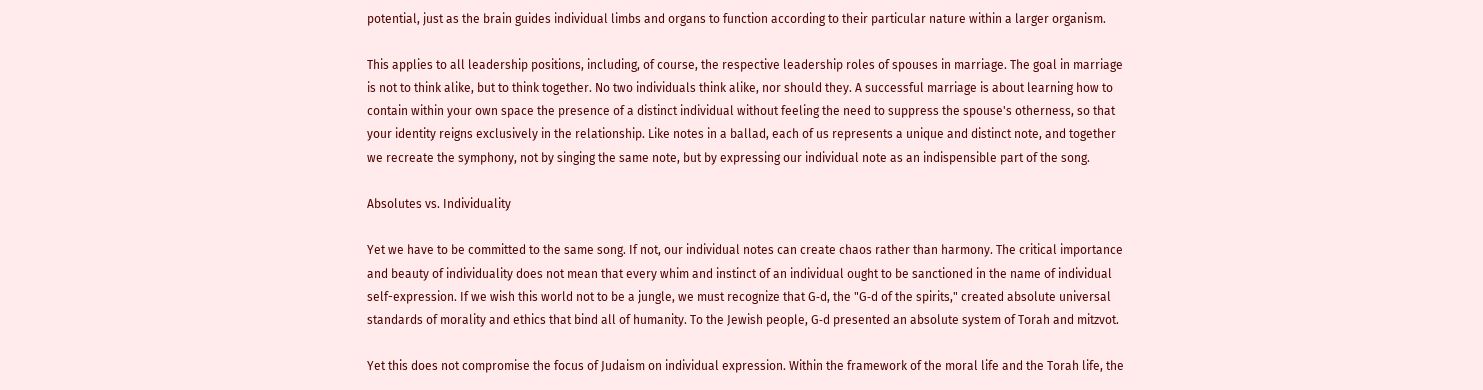potential, just as the brain guides individual limbs and organs to function according to their particular nature within a larger organism.

This applies to all leadership positions, including, of course, the respective leadership roles of spouses in marriage. The goal in marriage is not to think alike, but to think together. No two individuals think alike, nor should they. A successful marriage is about learning how to contain within your own space the presence of a distinct individual without feeling the need to suppress the spouse's otherness, so that your identity reigns exclusively in the relationship. Like notes in a ballad, each of us represents a unique and distinct note, and together we recreate the symphony, not by singing the same note, but by expressing our individual note as an indispensible part of the song.

Absolutes vs. Individuality

Yet we have to be committed to the same song. If not, our individual notes can create chaos rather than harmony. The critical importance and beauty of individuality does not mean that every whim and instinct of an individual ought to be sanctioned in the name of individual self-expression. If we wish this world not to be a jungle, we must recognize that G‑d, the "G‑d of the spirits," created absolute universal standards of morality and ethics that bind all of humanity. To the Jewish people, G‑d presented an absolute system of Torah and mitzvot.

Yet this does not compromise the focus of Judaism on individual expression. Within the framework of the moral life and the Torah life, the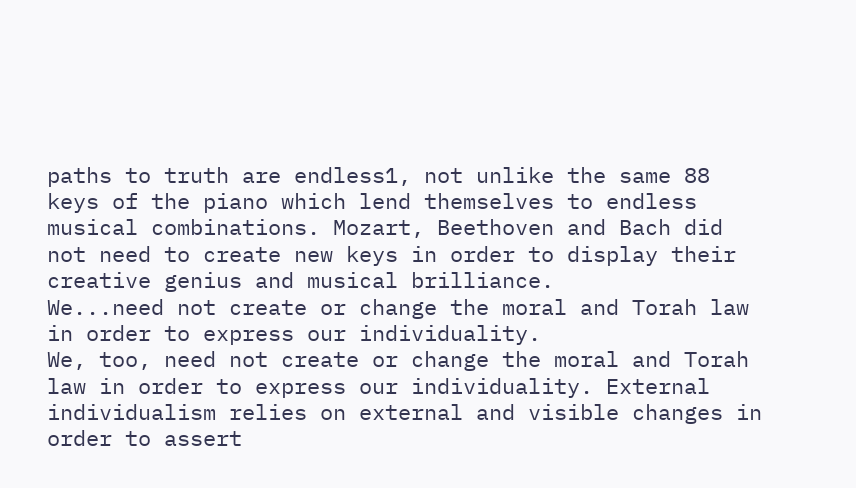paths to truth are endless1, not unlike the same 88 keys of the piano which lend themselves to endless musical combinations. Mozart, Beethoven and Bach did not need to create new keys in order to display their creative genius and musical brilliance.
We...need not create or change the moral and Torah law in order to express our individuality.
We, too, need not create or change the moral and Torah law in order to express our individuality. External individualism relies on external and visible changes in order to assert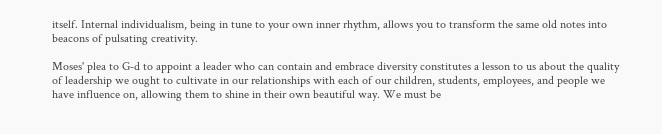itself. Internal individualism, being in tune to your own inner rhythm, allows you to transform the same old notes into beacons of pulsating creativity.

Moses' plea to G‑d to appoint a leader who can contain and embrace diversity constitutes a lesson to us about the quality of leadership we ought to cultivate in our relationships with each of our children, students, employees, and people we have influence on, allowing them to shine in their own beautiful way. We must be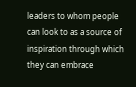leaders to whom people can look to as a source of inspiration through which they can embrace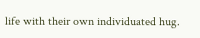life with their own individuated hug.